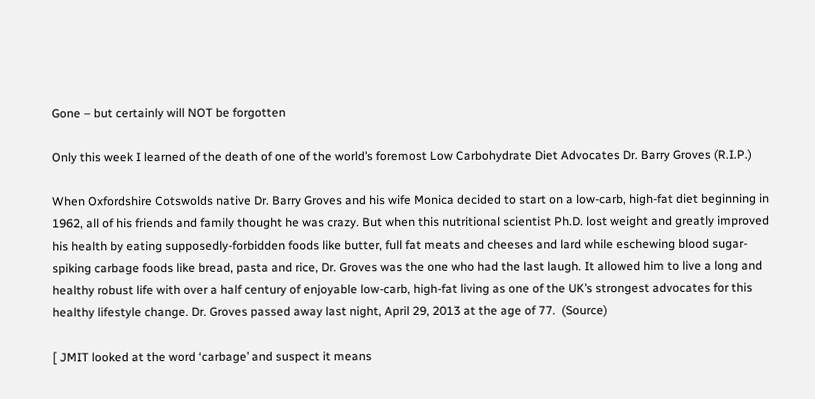Gone – but certainly will NOT be forgotten

Only this week I learned of the death of one of the world’s foremost Low Carbohydrate Diet Advocates Dr. Barry Groves (R.I.P.)

When Oxfordshire Cotswolds native Dr. Barry Groves and his wife Monica decided to start on a low-carb, high-fat diet beginning in 1962, all of his friends and family thought he was crazy. But when this nutritional scientist Ph.D. lost weight and greatly improved his health by eating supposedly-forbidden foods like butter, full fat meats and cheeses and lard while eschewing blood sugar-spiking carbage foods like bread, pasta and rice, Dr. Groves was the one who had the last laugh. It allowed him to live a long and healthy robust life with over a half century of enjoyable low-carb, high-fat living as one of the UK’s strongest advocates for this healthy lifestyle change. Dr. Groves passed away last night, April 29, 2013 at the age of 77.  (Source)

[ JMIT looked at the word ‘carbage’ and suspect it means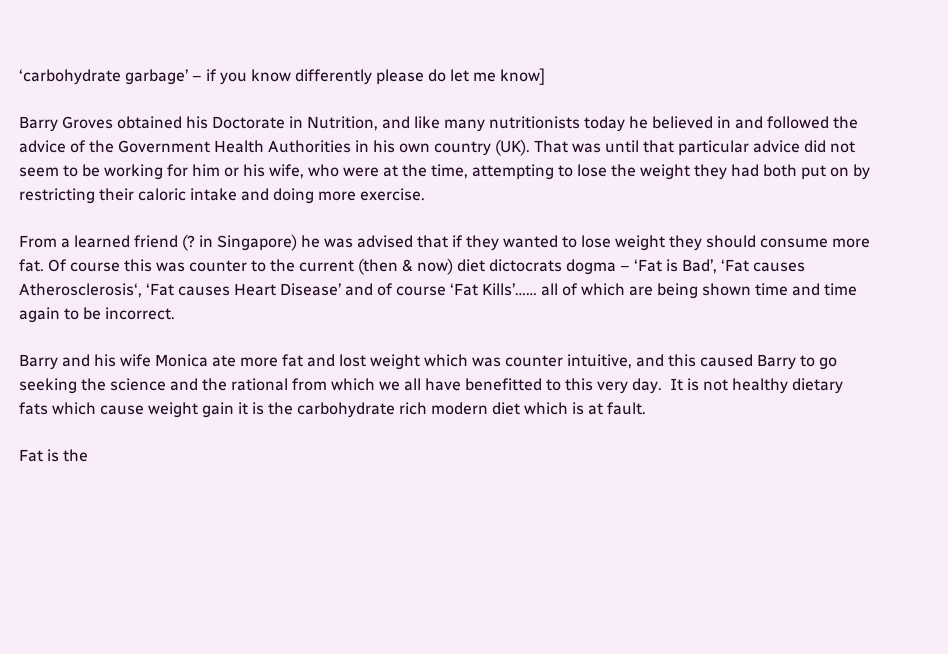‘carbohydrate garbage’ – if you know differently please do let me know]

Barry Groves obtained his Doctorate in Nutrition, and like many nutritionists today he believed in and followed the advice of the Government Health Authorities in his own country (UK). That was until that particular advice did not seem to be working for him or his wife, who were at the time, attempting to lose the weight they had both put on by restricting their caloric intake and doing more exercise.

From a learned friend (? in Singapore) he was advised that if they wanted to lose weight they should consume more fat. Of course this was counter to the current (then & now) diet dictocrats dogma – ‘Fat is Bad’, ‘Fat causes Atherosclerosis‘, ‘Fat causes Heart Disease’ and of course ‘Fat Kills’…… all of which are being shown time and time again to be incorrect.

Barry and his wife Monica ate more fat and lost weight which was counter intuitive, and this caused Barry to go seeking the science and the rational from which we all have benefitted to this very day.  It is not healthy dietary fats which cause weight gain it is the carbohydrate rich modern diet which is at fault.

Fat is the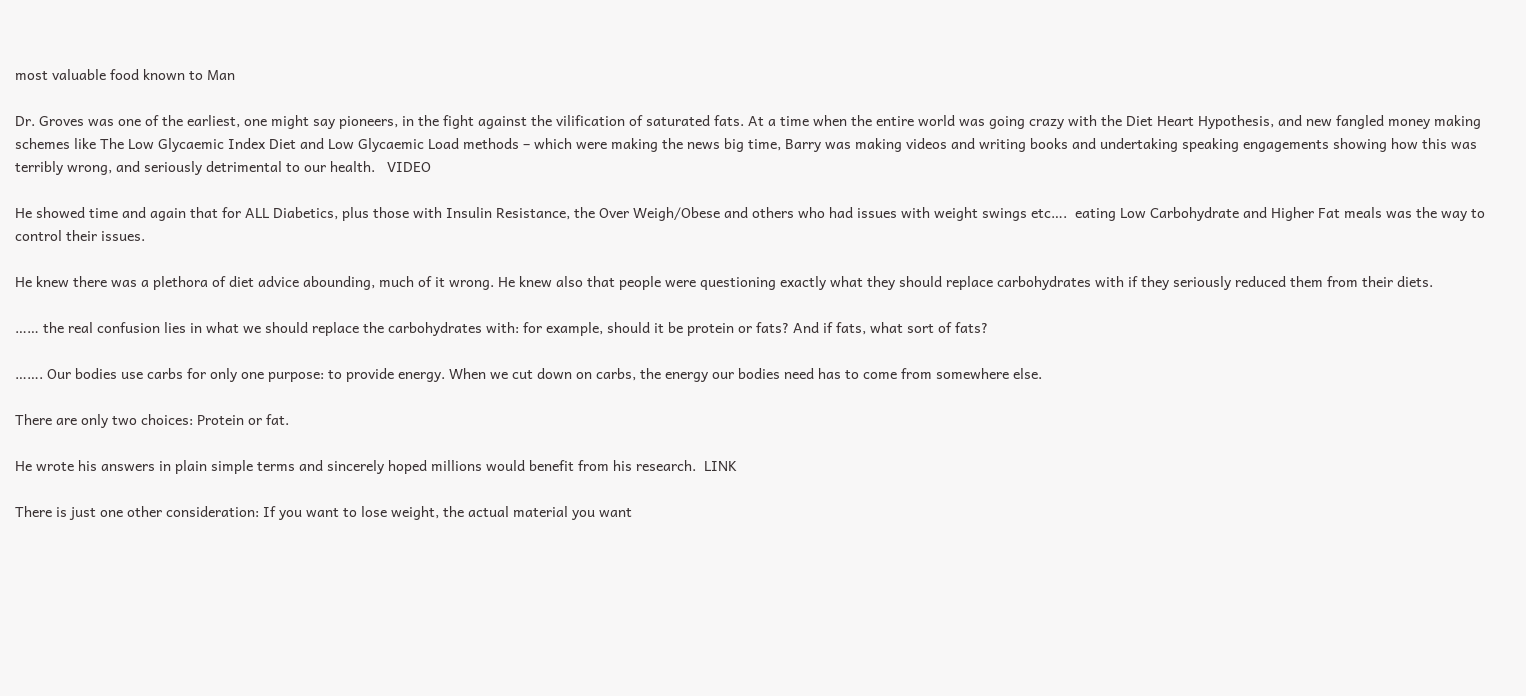most valuable food known to Man

Dr. Groves was one of the earliest, one might say pioneers, in the fight against the vilification of saturated fats. At a time when the entire world was going crazy with the Diet Heart Hypothesis, and new fangled money making schemes like The Low Glycaemic Index Diet and Low Glycaemic Load methods – which were making the news big time, Barry was making videos and writing books and undertaking speaking engagements showing how this was terribly wrong, and seriously detrimental to our health.   VIDEO

He showed time and again that for ALL Diabetics, plus those with Insulin Resistance, the Over Weigh/Obese and others who had issues with weight swings etc….  eating Low Carbohydrate and Higher Fat meals was the way to control their issues.

He knew there was a plethora of diet advice abounding, much of it wrong. He knew also that people were questioning exactly what they should replace carbohydrates with if they seriously reduced them from their diets.

…… the real confusion lies in what we should replace the carbohydrates with: for example, should it be protein or fats? And if fats, what sort of fats?

……. Our bodies use carbs for only one purpose: to provide energy. When we cut down on carbs, the energy our bodies need has to come from somewhere else.

There are only two choices: Protein or fat.

He wrote his answers in plain simple terms and sincerely hoped millions would benefit from his research.  LINK

There is just one other consideration: If you want to lose weight, the actual material you want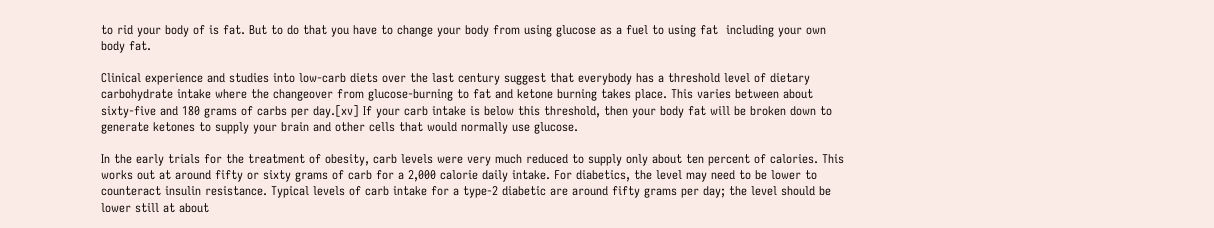to rid your body of is fat. But to do that you have to change your body from using glucose as a fuel to using fat  including your own body fat.

Clinical experience and studies into low-carb diets over the last century suggest that everybody has a threshold level of dietary carbohydrate intake where the changeover from glucose-burning to fat and ketone burning takes place. This varies between about sixty-five and 180 grams of carbs per day.[xv] If your carb intake is below this threshold, then your body fat will be broken down to generate ketones to supply your brain and other cells that would normally use glucose.

In the early trials for the treatment of obesity, carb levels were very much reduced to supply only about ten percent of calories. This works out at around fifty or sixty grams of carb for a 2,000 calorie daily intake. For diabetics, the level may need to be lower to counteract insulin resistance. Typical levels of carb intake for a type-2 diabetic are around fifty grams per day; the level should be lower still at about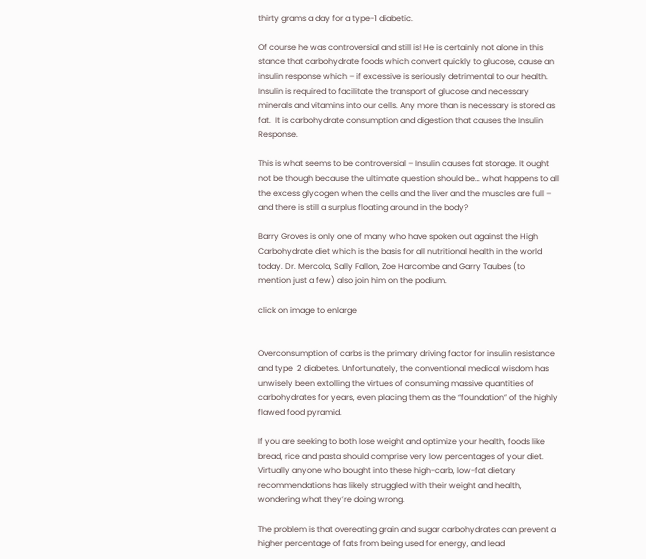thirty grams a day for a type-1 diabetic.

Of course he was controversial and still is! He is certainly not alone in this stance that carbohydrate foods which convert quickly to glucose, cause an insulin response which – if excessive is seriously detrimental to our health. Insulin is required to facilitate the transport of glucose and necessary minerals and vitamins into our cells. Any more than is necessary is stored as fat.  It is carbohydrate consumption and digestion that causes the Insulin Response.

This is what seems to be controversial – Insulin causes fat storage. It ought not be though because the ultimate question should be… what happens to all the excess glycogen when the cells and the liver and the muscles are full – and there is still a surplus floating around in the body?

Barry Groves is only one of many who have spoken out against the High Carbohydrate diet which is the basis for all nutritional health in the world today. Dr. Mercola, Sally Fallon, Zoe Harcombe and Garry Taubes (to mention just a few) also join him on the podium.

click on image to enlarge


Overconsumption of carbs is the primary driving factor for insulin resistance and type  2 diabetes. Unfortunately, the conventional medical wisdom has unwisely been extolling the virtues of consuming massive quantities of carbohydrates for years, even placing them as the “foundation” of the highly flawed food pyramid.

If you are seeking to both lose weight and optimize your health, foods like bread, rice and pasta should comprise very low percentages of your diet. Virtually anyone who bought into these high-carb, low-fat dietary recommendations has likely struggled with their weight and health, wondering what they’re doing wrong.

The problem is that overeating grain and sugar carbohydrates can prevent a higher percentage of fats from being used for energy, and lead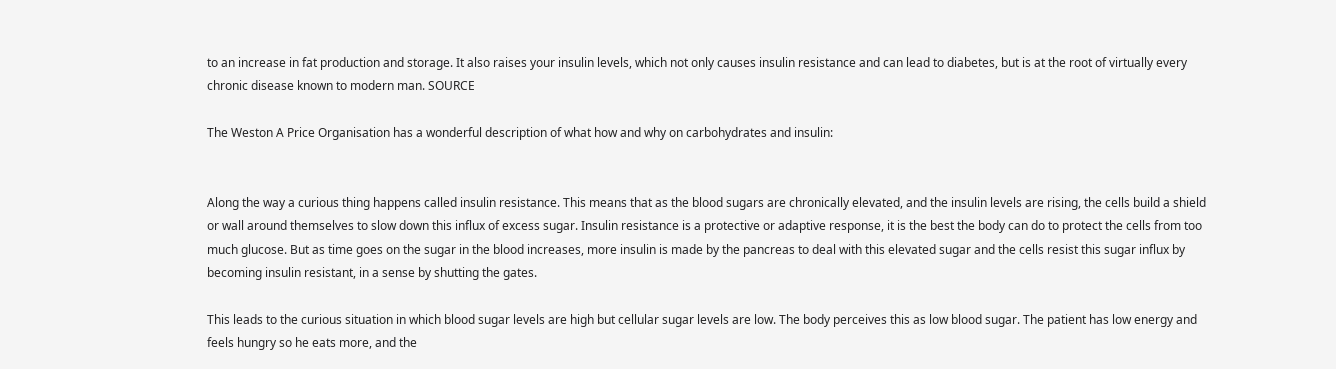to an increase in fat production and storage. It also raises your insulin levels, which not only causes insulin resistance and can lead to diabetes, but is at the root of virtually every chronic disease known to modern man. SOURCE

The Weston A Price Organisation has a wonderful description of what how and why on carbohydrates and insulin:


Along the way a curious thing happens called insulin resistance. This means that as the blood sugars are chronically elevated, and the insulin levels are rising, the cells build a shield or wall around themselves to slow down this influx of excess sugar. Insulin resistance is a protective or adaptive response, it is the best the body can do to protect the cells from too much glucose. But as time goes on the sugar in the blood increases, more insulin is made by the pancreas to deal with this elevated sugar and the cells resist this sugar influx by becoming insulin resistant, in a sense by shutting the gates.

This leads to the curious situation in which blood sugar levels are high but cellular sugar levels are low. The body perceives this as low blood sugar. The patient has low energy and feels hungry so he eats more, and the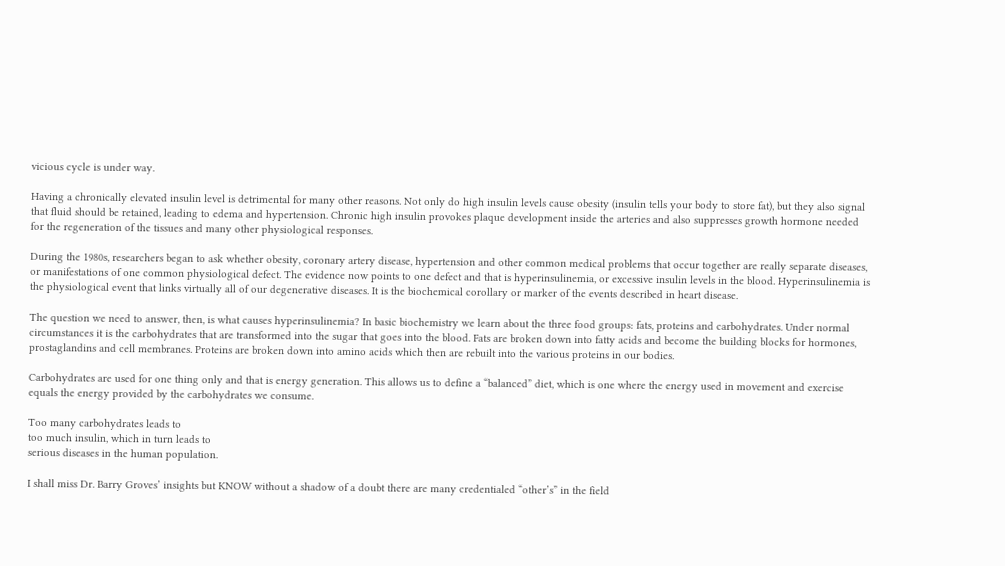vicious cycle is under way.

Having a chronically elevated insulin level is detrimental for many other reasons. Not only do high insulin levels cause obesity (insulin tells your body to store fat), but they also signal that fluid should be retained, leading to edema and hypertension. Chronic high insulin provokes plaque development inside the arteries and also suppresses growth hormone needed for the regeneration of the tissues and many other physiological responses.

During the 1980s, researchers began to ask whether obesity, coronary artery disease, hypertension and other common medical problems that occur together are really separate diseases, or manifestations of one common physiological defect. The evidence now points to one defect and that is hyperinsulinemia, or excessive insulin levels in the blood. Hyperinsulinemia is the physiological event that links virtually all of our degenerative diseases. It is the biochemical corollary or marker of the events described in heart disease.

The question we need to answer, then, is what causes hyperinsulinemia? In basic biochemistry we learn about the three food groups: fats, proteins and carbohydrates. Under normal circumstances it is the carbohydrates that are transformed into the sugar that goes into the blood. Fats are broken down into fatty acids and become the building blocks for hormones, prostaglandins and cell membranes. Proteins are broken down into amino acids which then are rebuilt into the various proteins in our bodies.

Carbohydrates are used for one thing only and that is energy generation. This allows us to define a “balanced” diet, which is one where the energy used in movement and exercise equals the energy provided by the carbohydrates we consume.

Too many carbohydrates leads to
too much insulin, which in turn leads to
serious diseases in the human population.

I shall miss Dr. Barry Groves’ insights but KNOW without a shadow of a doubt there are many credentialed “other’s” in the field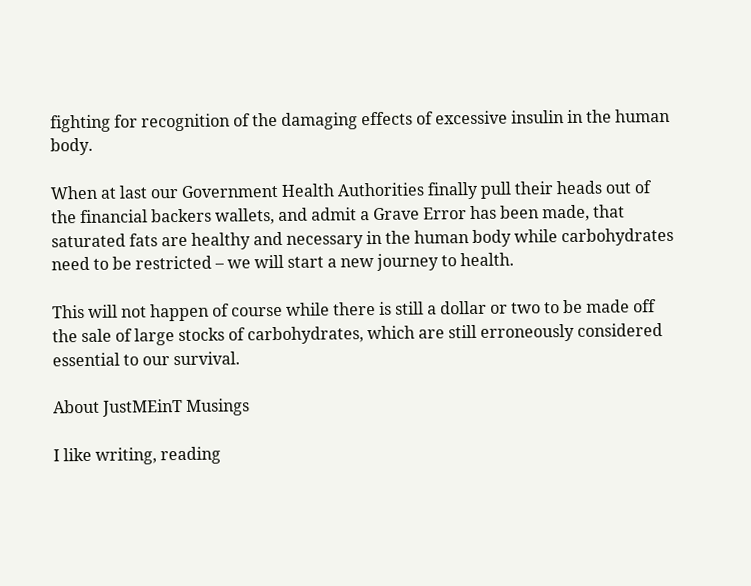fighting for recognition of the damaging effects of excessive insulin in the human body.

When at last our Government Health Authorities finally pull their heads out of the financial backers wallets, and admit a Grave Error has been made, that saturated fats are healthy and necessary in the human body while carbohydrates need to be restricted – we will start a new journey to health.

This will not happen of course while there is still a dollar or two to be made off the sale of large stocks of carbohydrates, which are still erroneously considered essential to our survival.

About JustMEinT Musings

I like writing, reading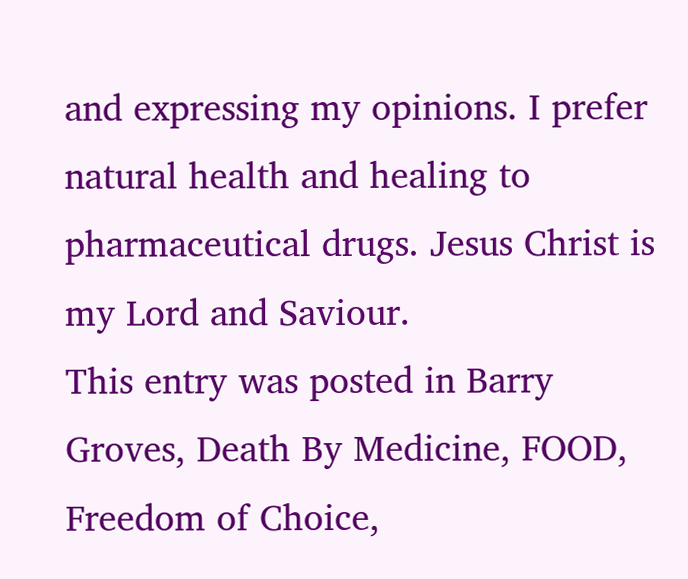and expressing my opinions. I prefer natural health and healing to pharmaceutical drugs. Jesus Christ is my Lord and Saviour.
This entry was posted in Barry Groves, Death By Medicine, FOOD, Freedom of Choice,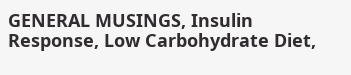GENERAL MUSINGS, Insulin Response, Low Carbohydrate Diet,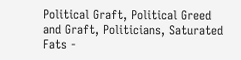Political Graft, Political Greed and Graft, Politicians, Saturated Fats -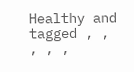Healthy and tagged , , , , ,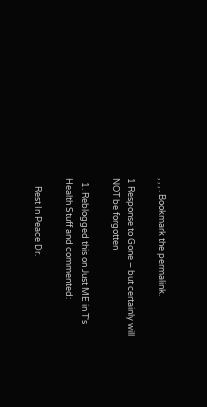, , , . Bookmark the permalink.

1 Response to Gone – but certainly will NOT be forgotten

  1. Reblogged this on Just ME in T's Health Stuff and commented:

    Rest In Peace Dr.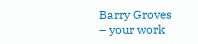Barry Groves – your work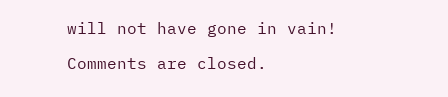will not have gone in vain!

Comments are closed.